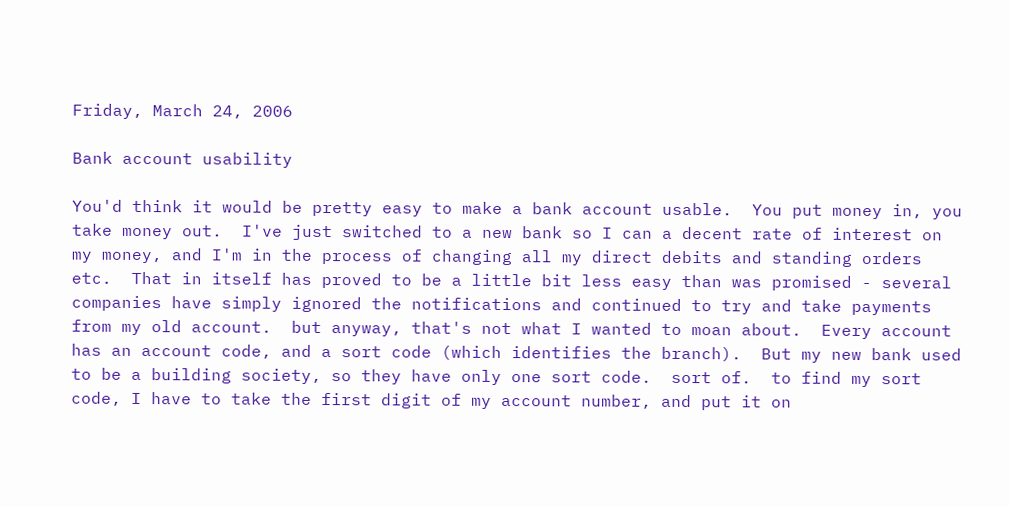Friday, March 24, 2006

Bank account usability

You'd think it would be pretty easy to make a bank account usable.  You put money in, you take money out.  I've just switched to a new bank so I can a decent rate of interest on my money, and I'm in the process of changing all my direct debits and standing orders etc.  That in itself has proved to be a little bit less easy than was promised - several companies have simply ignored the notifications and continued to try and take payments from my old account.  but anyway, that's not what I wanted to moan about.  Every account has an account code, and a sort code (which identifies the branch).  But my new bank used to be a building society, so they have only one sort code.  sort of.  to find my sort code, I have to take the first digit of my account number, and put it on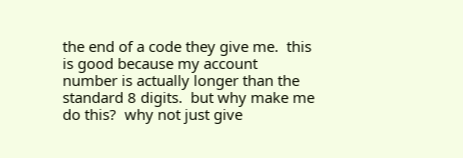the end of a code they give me.  this is good because my account number is actually longer than the standard 8 digits.  but why make me do this?  why not just give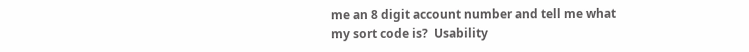me an 8 digit account number and tell me what my sort code is?  Usability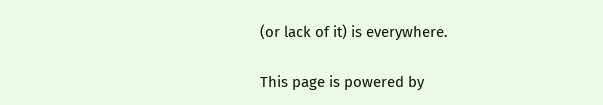(or lack of it) is everywhere.

This page is powered by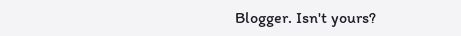Blogger. Isn't yours?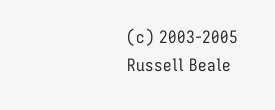(c) 2003-2005 Russell Beale